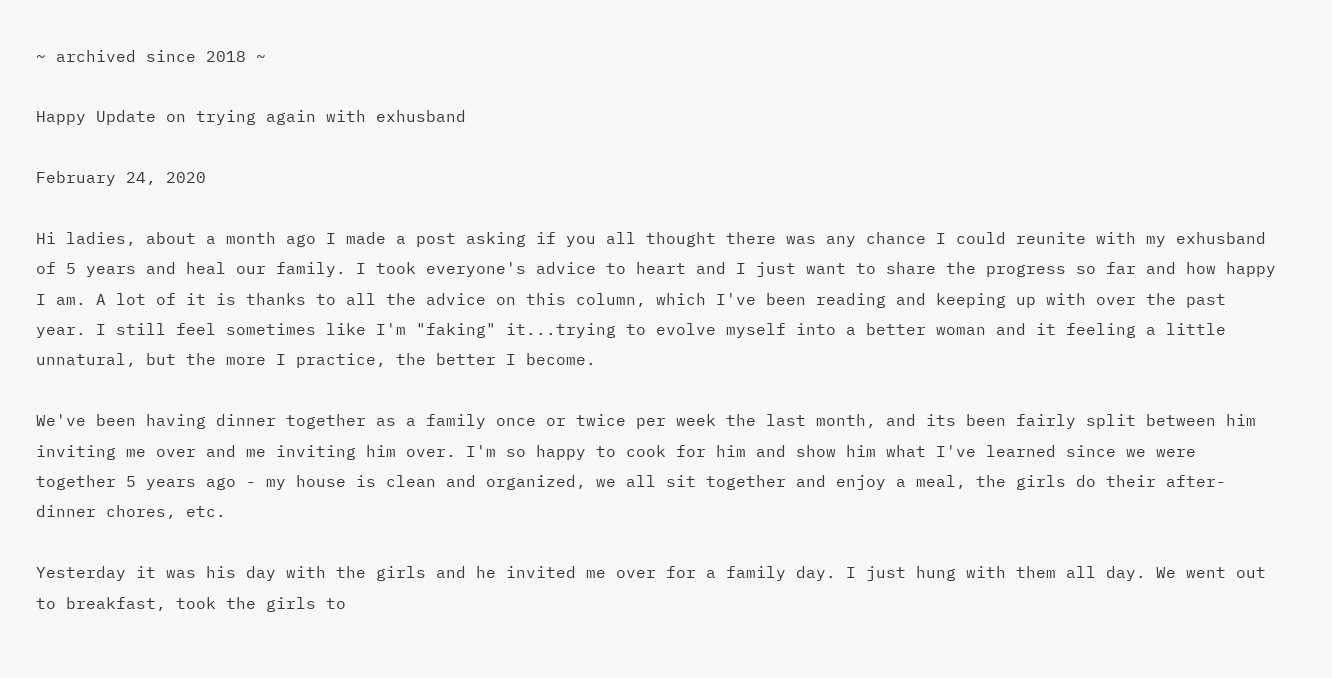~ archived since 2018 ~

Happy Update on trying again with exhusband

February 24, 2020

Hi ladies, about a month ago I made a post asking if you all thought there was any chance I could reunite with my exhusband of 5 years and heal our family. I took everyone's advice to heart and I just want to share the progress so far and how happy I am. A lot of it is thanks to all the advice on this column, which I've been reading and keeping up with over the past year. I still feel sometimes like I'm "faking" it...trying to evolve myself into a better woman and it feeling a little unnatural, but the more I practice, the better I become.

We've been having dinner together as a family once or twice per week the last month, and its been fairly split between him inviting me over and me inviting him over. I'm so happy to cook for him and show him what I've learned since we were together 5 years ago - my house is clean and organized, we all sit together and enjoy a meal, the girls do their after-dinner chores, etc.

Yesterday it was his day with the girls and he invited me over for a family day. I just hung with them all day. We went out to breakfast, took the girls to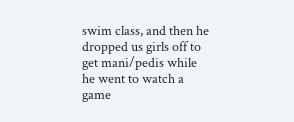swim class, and then he dropped us girls off to get mani/pedis while he went to watch a game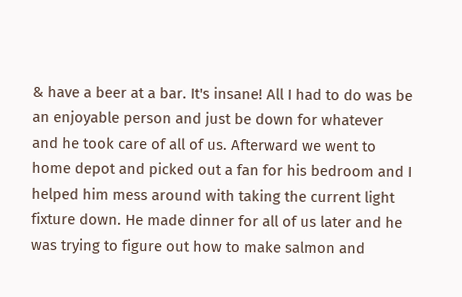& have a beer at a bar. It's insane! All I had to do was be an enjoyable person and just be down for whatever and he took care of all of us. Afterward we went to home depot and picked out a fan for his bedroom and I helped him mess around with taking the current light fixture down. He made dinner for all of us later and he was trying to figure out how to make salmon and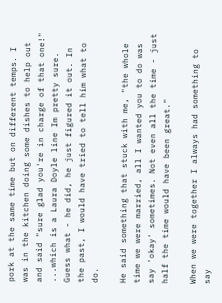pork at the same time but on different temps. I was in the kitchen doing some dishes to help out and said "sure glad you're in charge of that one!" ...which is a Laura Doyle line Im pretty sure. Guess what - he did, he just figured it out. In the past, I would have tried to tell him what to do.

He said something that stuck with me, "the whole time we were married, all I wanted you to do was say 'okay' sometimes. Not even all the time - just half the time would have been great."

When we were together I always had something to say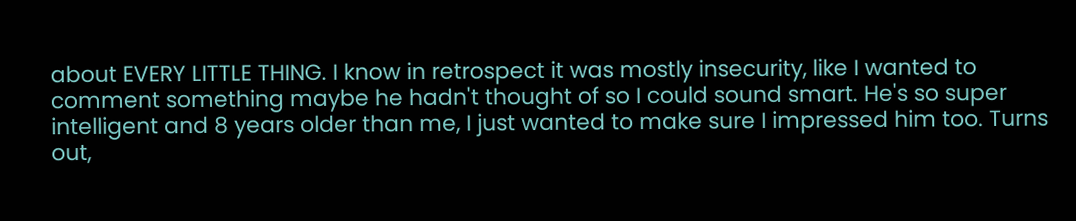about EVERY LITTLE THING. I know in retrospect it was mostly insecurity, like I wanted to comment something maybe he hadn't thought of so I could sound smart. He's so super intelligent and 8 years older than me, I just wanted to make sure I impressed him too. Turns out,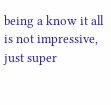being a know it all is not impressive, just super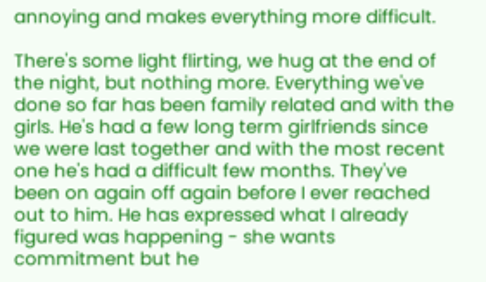annoying and makes everything more difficult.

There's some light flirting, we hug at the end of the night, but nothing more. Everything we've done so far has been family related and with the girls. He's had a few long term girlfriends since we were last together and with the most recent one he's had a difficult few months. They've been on again off again before I ever reached out to him. He has expressed what I already figured was happening - she wants commitment but he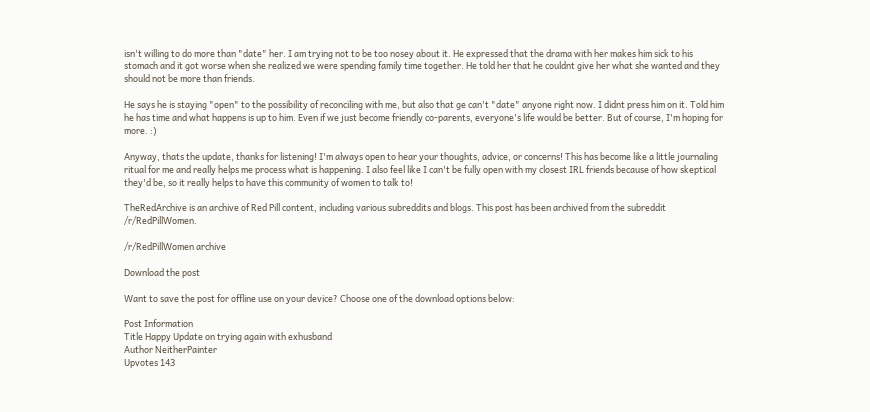isn't willing to do more than "date" her. I am trying not to be too nosey about it. He expressed that the drama with her makes him sick to his stomach and it got worse when she realized we were spending family time together. He told her that he couldnt give her what she wanted and they should not be more than friends.

He says he is staying "open" to the possibility of reconciling with me, but also that ge can't "date" anyone right now. I didnt press him on it. Told him he has time and what happens is up to him. Even if we just become friendly co-parents, everyone's life would be better. But of course, I'm hoping for more. :)

Anyway, thats the update, thanks for listening! I'm always open to hear your thoughts, advice, or concerns! This has become like a little journaling ritual for me and really helps me process what is happening. I also feel like I can't be fully open with my closest IRL friends because of how skeptical they'd be, so it really helps to have this community of women to talk to!

TheRedArchive is an archive of Red Pill content, including various subreddits and blogs. This post has been archived from the subreddit /r/RedPillWomen.

/r/RedPillWomen archive

Download the post

Want to save the post for offline use on your device? Choose one of the download options below:

Post Information
Title Happy Update on trying again with exhusband
Author NeitherPainter
Upvotes 143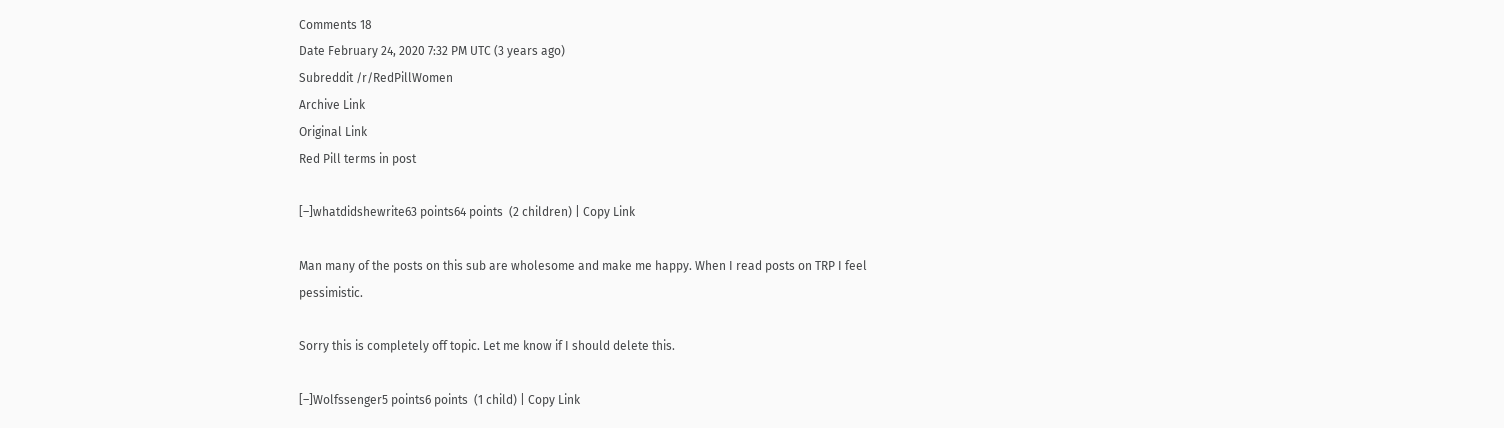Comments 18
Date February 24, 2020 7:32 PM UTC (3 years ago)
Subreddit /r/RedPillWomen
Archive Link
Original Link
Red Pill terms in post

[–]whatdidshewrite63 points64 points  (2 children) | Copy Link

Man many of the posts on this sub are wholesome and make me happy. When I read posts on TRP I feel pessimistic.

Sorry this is completely off topic. Let me know if I should delete this.

[–]Wolfssenger5 points6 points  (1 child) | Copy Link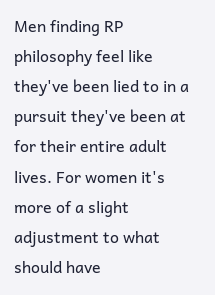Men finding RP philosophy feel like they've been lied to in a pursuit they've been at for their entire adult lives. For women it's more of a slight adjustment to what should have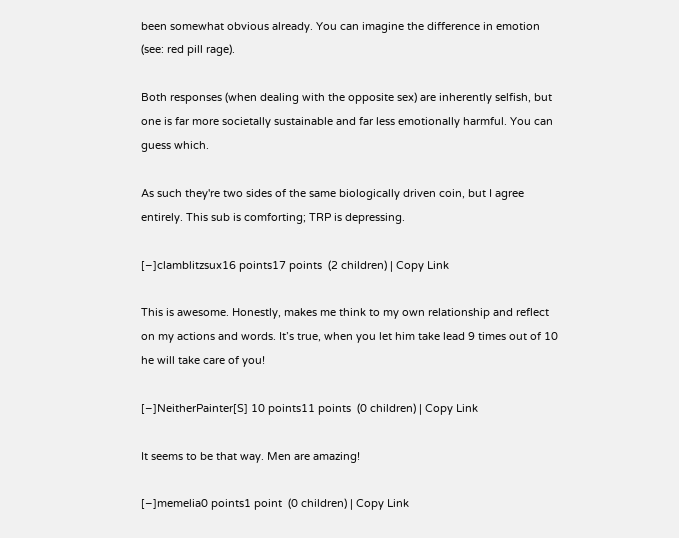been somewhat obvious already. You can imagine the difference in emotion (see: red pill rage).

Both responses (when dealing with the opposite sex) are inherently selfish, but one is far more societally sustainable and far less emotionally harmful. You can guess which.

As such they're two sides of the same biologically driven coin, but I agree entirely. This sub is comforting; TRP is depressing.

[–]clamblitzsux16 points17 points  (2 children) | Copy Link

This is awesome. Honestly, makes me think to my own relationship and reflect on my actions and words. It’s true, when you let him take lead 9 times out of 10 he will take care of you!

[–]NeitherPainter[S] 10 points11 points  (0 children) | Copy Link

It seems to be that way. Men are amazing!

[–]memelia0 points1 point  (0 children) | Copy Link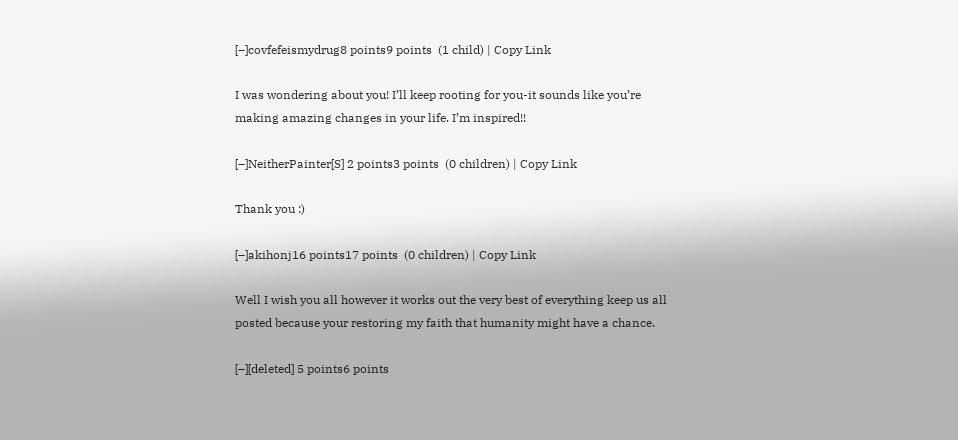[–]covfefeismydrug8 points9 points  (1 child) | Copy Link

I was wondering about you! I’ll keep rooting for you-it sounds like you’re making amazing changes in your life. I’m inspired!!

[–]NeitherPainter[S] 2 points3 points  (0 children) | Copy Link

Thank you :)

[–]akihonj16 points17 points  (0 children) | Copy Link

Well I wish you all however it works out the very best of everything keep us all posted because your restoring my faith that humanity might have a chance.

[–][deleted] 5 points6 points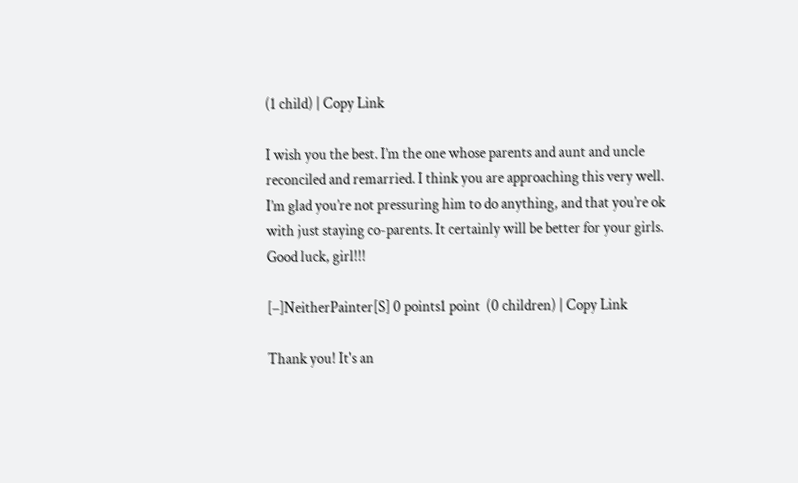(1 child) | Copy Link

I wish you the best. I’m the one whose parents and aunt and uncle reconciled and remarried. I think you are approaching this very well. I’m glad you’re not pressuring him to do anything, and that you’re ok with just staying co-parents. It certainly will be better for your girls. Good luck, girl!!!

[–]NeitherPainter[S] 0 points1 point  (0 children) | Copy Link

Thank you! It's an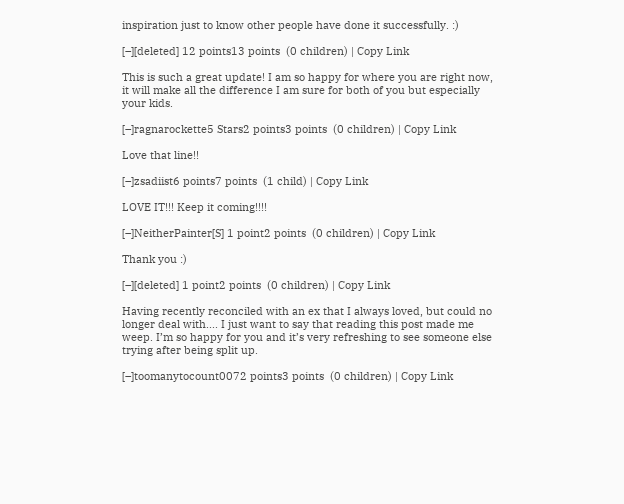inspiration just to know other people have done it successfully. :)

[–][deleted] 12 points13 points  (0 children) | Copy Link

This is such a great update! I am so happy for where you are right now, it will make all the difference I am sure for both of you but especially your kids.

[–]ragnarockette5 Stars2 points3 points  (0 children) | Copy Link

Love that line!!

[–]zsadiist6 points7 points  (1 child) | Copy Link

LOVE IT!!! Keep it coming!!!!

[–]NeitherPainter[S] 1 point2 points  (0 children) | Copy Link

Thank you :)

[–][deleted] 1 point2 points  (0 children) | Copy Link

Having recently reconciled with an ex that I always loved, but could no longer deal with.... I just want to say that reading this post made me weep. I’m so happy for you and it’s very refreshing to see someone else trying after being split up.

[–]toomanytocount0072 points3 points  (0 children) | Copy Link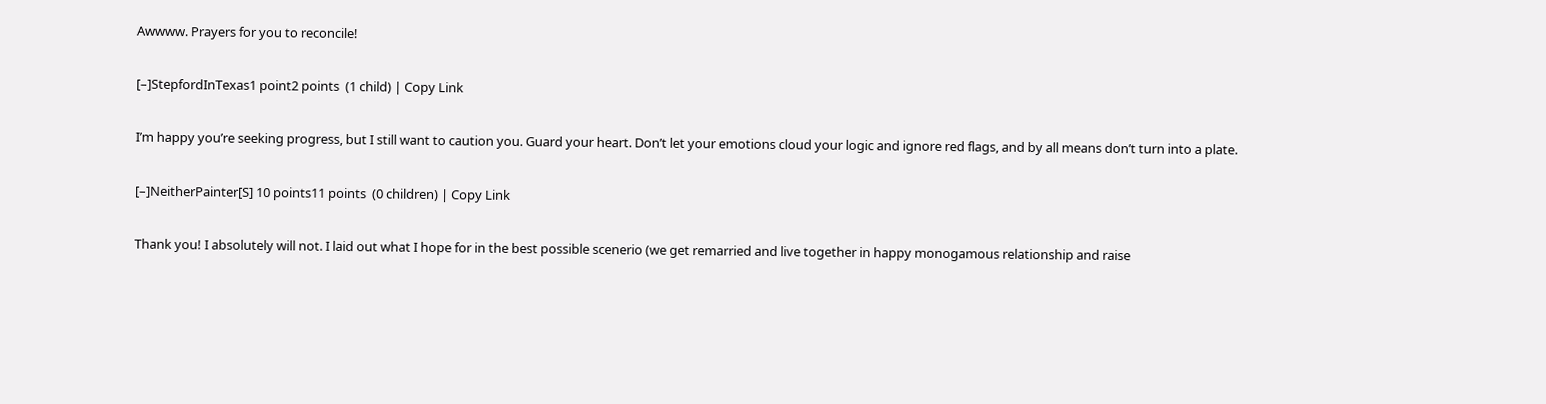Awwww. Prayers for you to reconcile!

[–]StepfordInTexas1 point2 points  (1 child) | Copy Link

I’m happy you’re seeking progress, but I still want to caution you. Guard your heart. Don’t let your emotions cloud your logic and ignore red flags, and by all means don’t turn into a plate.

[–]NeitherPainter[S] 10 points11 points  (0 children) | Copy Link

Thank you! I absolutely will not. I laid out what I hope for in the best possible scenerio (we get remarried and live together in happy monogamous relationship and raise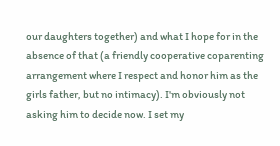our daughters together) and what I hope for in the absence of that (a friendly cooperative coparenting arrangement where I respect and honor him as the girls father, but no intimacy). I'm obviously not asking him to decide now. I set my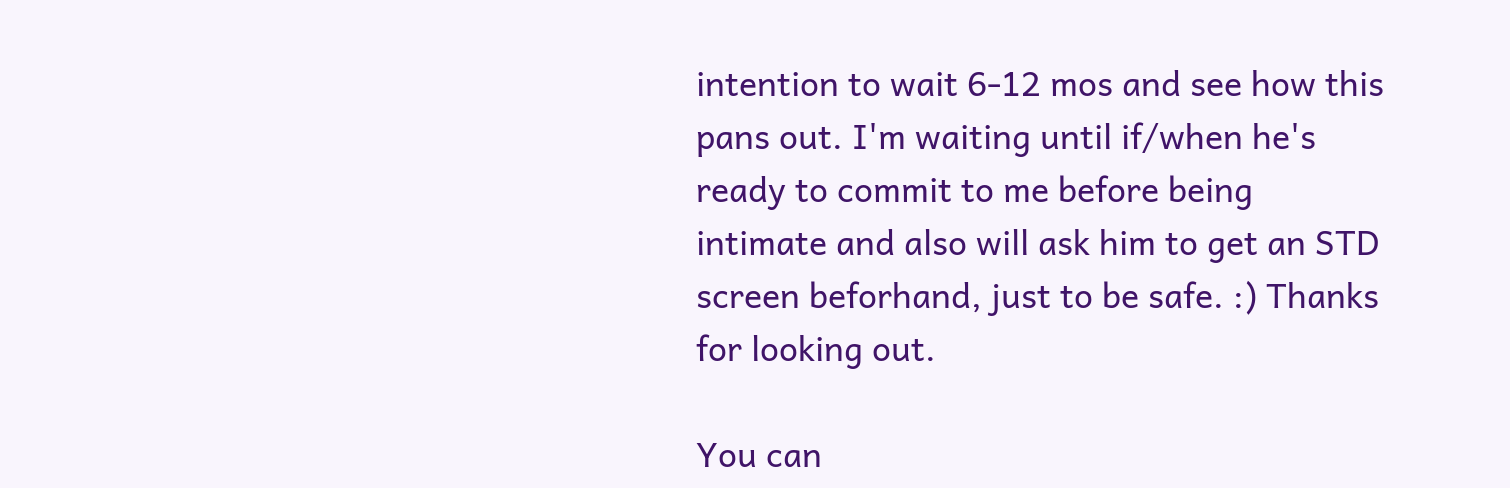intention to wait 6-12 mos and see how this pans out. I'm waiting until if/when he's ready to commit to me before being intimate and also will ask him to get an STD screen beforhand, just to be safe. :) Thanks for looking out.

You can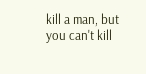kill a man, but you can't kill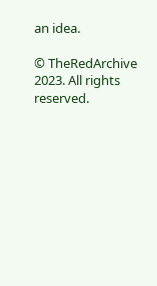an idea.

© TheRedArchive 2023. All rights reserved.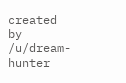created by /u/dream-hunter